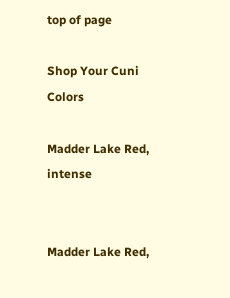top of page

Shop Your Cuni Colors

Madder Lake Red, intense


Madder Lake Red,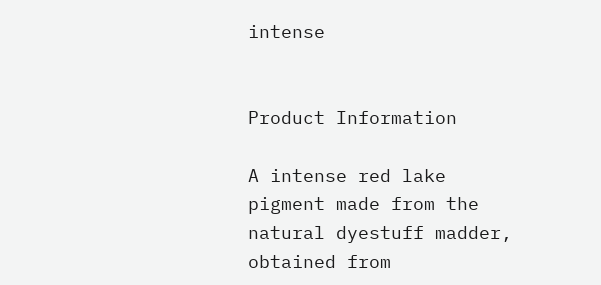intense


Product Information

A intense red lake pigment made from the natural dyestuff madder, obtained from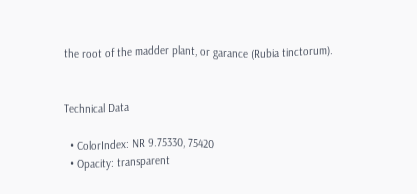the root of the madder plant, or garance (Rubia tinctorum).


Technical Data

  • ColorIndex: NR 9.75330, 75420
  • Opacity: transparent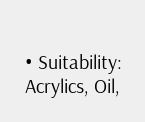• Suitability: Acrylics, Oil,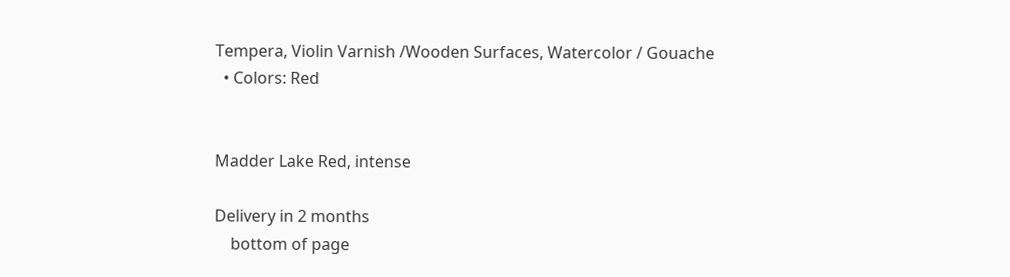Tempera, Violin Varnish /Wooden Surfaces, Watercolor / Gouache
  • Colors: Red


Madder Lake Red, intense

Delivery in 2 months
    bottom of page